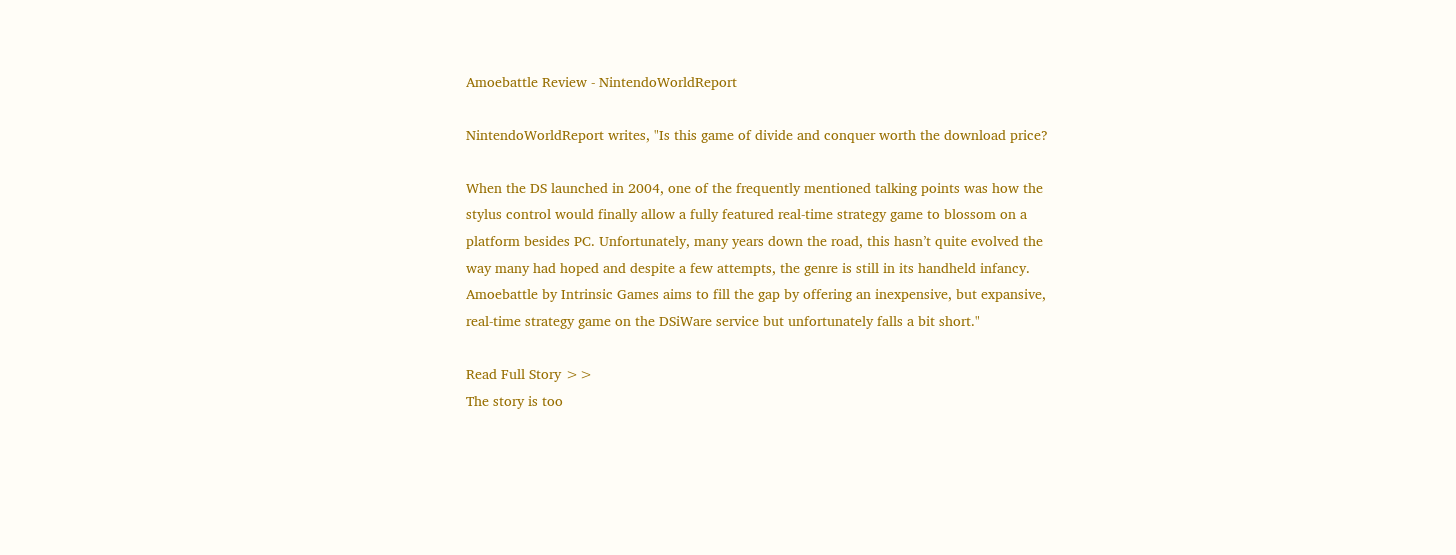Amoebattle Review - NintendoWorldReport

NintendoWorldReport writes, "Is this game of divide and conquer worth the download price?

When the DS launched in 2004, one of the frequently mentioned talking points was how the stylus control would finally allow a fully featured real-time strategy game to blossom on a platform besides PC. Unfortunately, many years down the road, this hasn’t quite evolved the way many had hoped and despite a few attempts, the genre is still in its handheld infancy. Amoebattle by Intrinsic Games aims to fill the gap by offering an inexpensive, but expansive, real-time strategy game on the DSiWare service but unfortunately falls a bit short."

Read Full Story >>
The story is too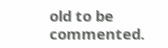old to be commented.